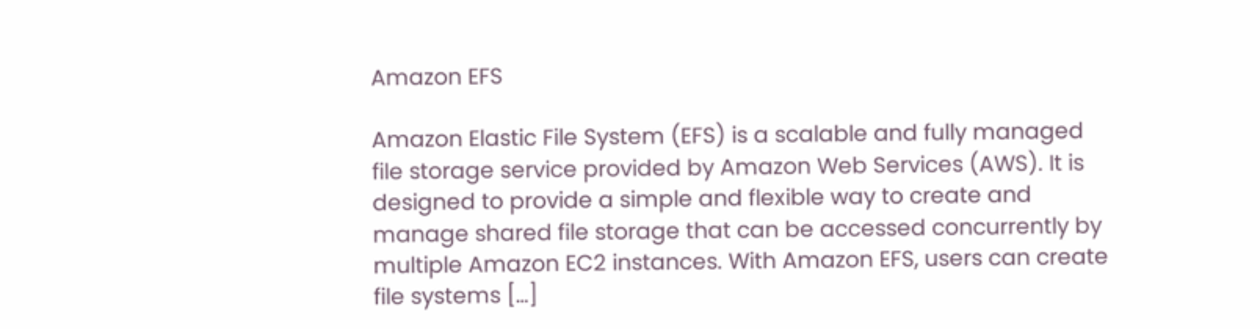Amazon EFS

Amazon Elastic File System (EFS) is a scalable and fully managed file storage service provided by Amazon Web Services (AWS). It is designed to provide a simple and flexible way to create and manage shared file storage that can be accessed concurrently by multiple Amazon EC2 instances. With Amazon EFS, users can create file systems […]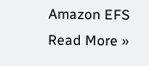Amazon EFS Read More »